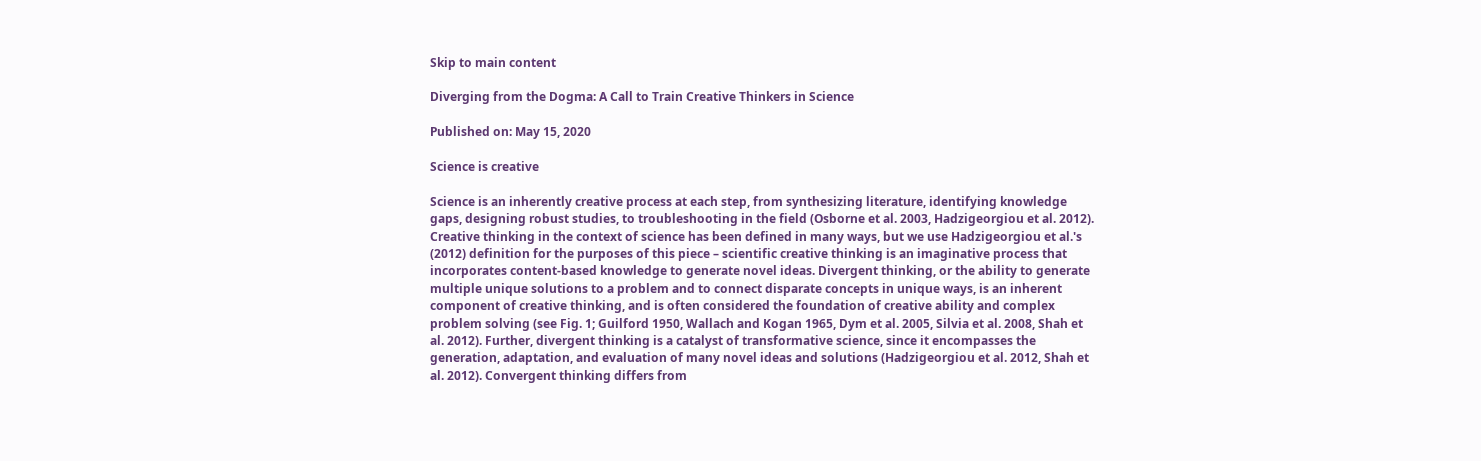Skip to main content

Diverging from the Dogma: A Call to Train Creative Thinkers in Science

Published on: May 15, 2020

Science is creative

Science is an inherently creative process at each step, from synthesizing literature, identifying knowledge gaps, designing robust studies, to troubleshooting in the field (Osborne et al. 2003, Hadzigeorgiou et al. 2012). Creative thinking in the context of science has been defined in many ways, but we use Hadzigeorgiou et al.'s (2012) definition for the purposes of this piece – scientific creative thinking is an imaginative process that incorporates content‐based knowledge to generate novel ideas. Divergent thinking, or the ability to generate multiple unique solutions to a problem and to connect disparate concepts in unique ways, is an inherent component of creative thinking, and is often considered the foundation of creative ability and complex problem solving (see Fig. 1; Guilford 1950, Wallach and Kogan 1965, Dym et al. 2005, Silvia et al. 2008, Shah et al. 2012). Further, divergent thinking is a catalyst of transformative science, since it encompasses the generation, adaptation, and evaluation of many novel ideas and solutions (Hadzigeorgiou et al. 2012, Shah et al. 2012). Convergent thinking differs from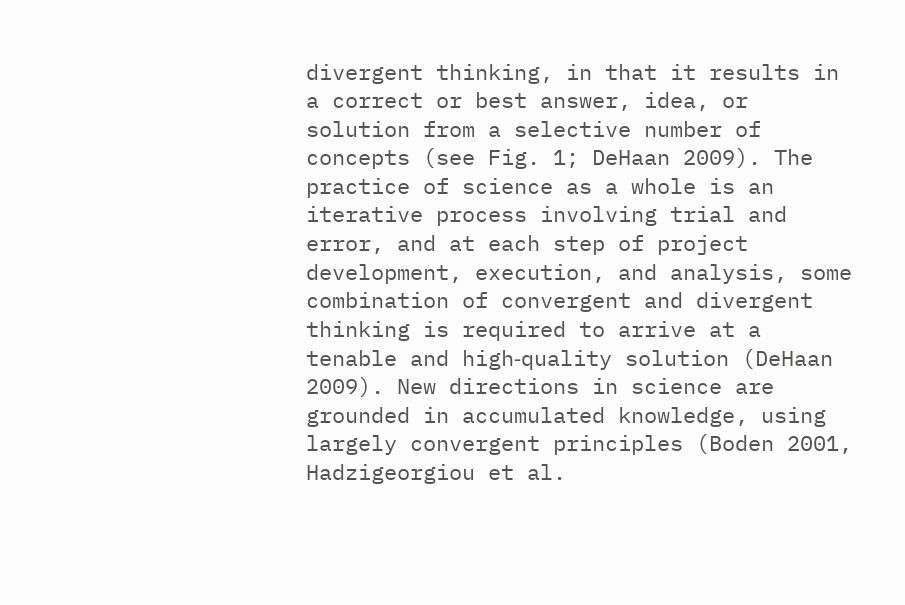divergent thinking, in that it results in a correct or best answer, idea, or solution from a selective number of concepts (see Fig. 1; DeHaan 2009). The practice of science as a whole is an iterative process involving trial and error, and at each step of project development, execution, and analysis, some combination of convergent and divergent thinking is required to arrive at a tenable and high‐quality solution (DeHaan 2009). New directions in science are grounded in accumulated knowledge, using largely convergent principles (Boden 2001, Hadzigeorgiou et al.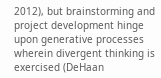2012), but brainstorming and project development hinge upon generative processes wherein divergent thinking is exercised (DeHaan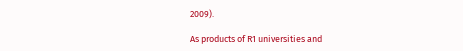2009).

As products of R1 universities and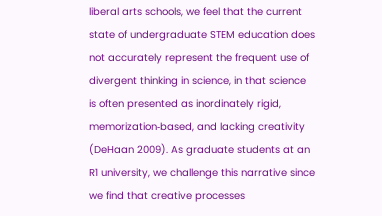liberal arts schools, we feel that the current state of undergraduate STEM education does not accurately represent the frequent use of divergent thinking in science, in that science is often presented as inordinately rigid, memorization‐based, and lacking creativity (DeHaan 2009). As graduate students at an R1 university, we challenge this narrative since we find that creative processes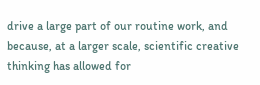drive a large part of our routine work, and because, at a larger scale, scientific creative thinking has allowed for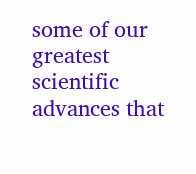some of our greatest scientific advances that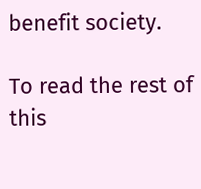benefit society.

To read the rest of this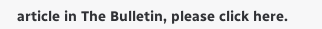article in The Bulletin, please click here.